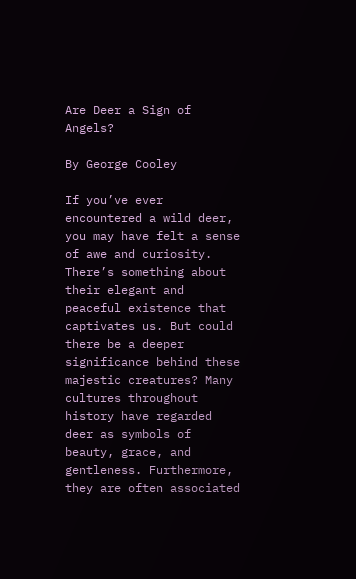Are Deer a Sign of Angels?

By George Cooley

If you’ve ever encountered a wild deer, you may have felt a sense of awe and curiosity. There’s something about their elegant and peaceful existence that captivates us. But could there be a deeper significance behind these majestic creatures? Many cultures throughout history have regarded deer as symbols of beauty, grace, and gentleness. Furthermore, they are often associated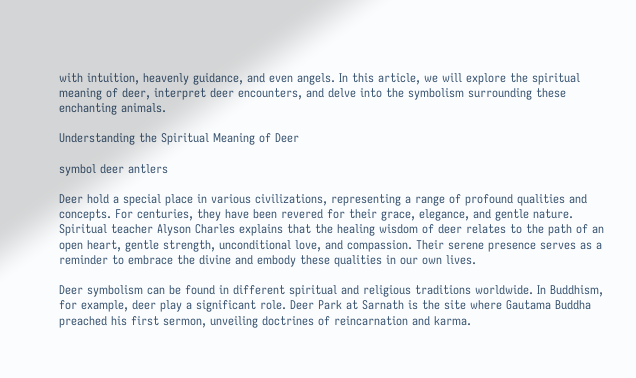with intuition, heavenly guidance, and even angels. In this article, we will explore the spiritual meaning of deer, interpret deer encounters, and delve into the symbolism surrounding these enchanting animals.

Understanding the Spiritual Meaning of Deer

symbol deer antlers

Deer hold a special place in various civilizations, representing a range of profound qualities and concepts. For centuries, they have been revered for their grace, elegance, and gentle nature. Spiritual teacher Alyson Charles explains that the healing wisdom of deer relates to the path of an open heart, gentle strength, unconditional love, and compassion. Their serene presence serves as a reminder to embrace the divine and embody these qualities in our own lives.

Deer symbolism can be found in different spiritual and religious traditions worldwide. In Buddhism, for example, deer play a significant role. Deer Park at Sarnath is the site where Gautama Buddha preached his first sermon, unveiling doctrines of reincarnation and karma.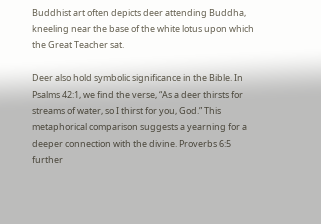Buddhist art often depicts deer attending Buddha, kneeling near the base of the white lotus upon which the Great Teacher sat.

Deer also hold symbolic significance in the Bible. In Psalms 42:1, we find the verse, “As a deer thirsts for streams of water, so I thirst for you, God.” This metaphorical comparison suggests a yearning for a deeper connection with the divine. Proverbs 6:5 further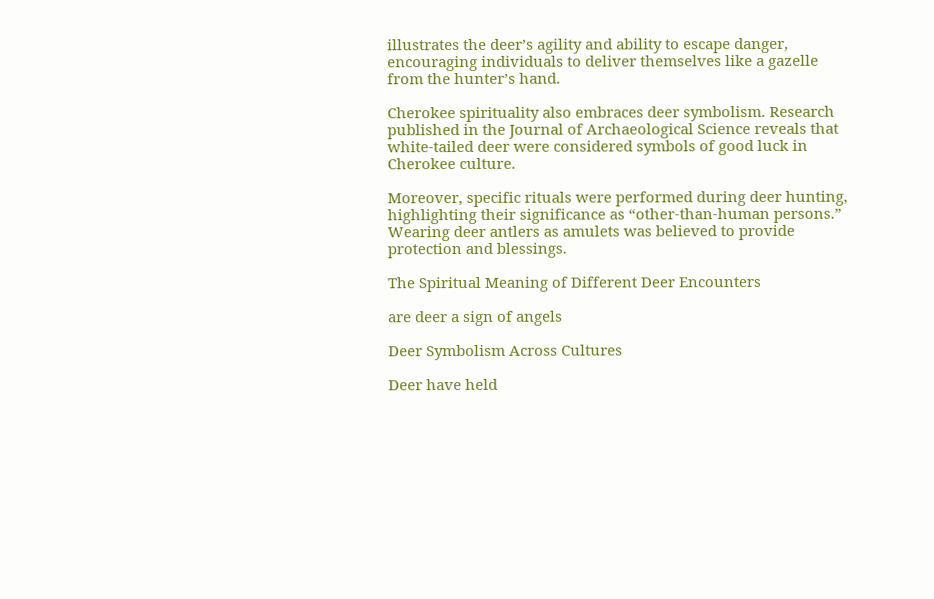illustrates the deer’s agility and ability to escape danger, encouraging individuals to deliver themselves like a gazelle from the hunter’s hand.

Cherokee spirituality also embraces deer symbolism. Research published in the Journal of Archaeological Science reveals that white-tailed deer were considered symbols of good luck in Cherokee culture.

Moreover, specific rituals were performed during deer hunting, highlighting their significance as “other-than-human persons.” Wearing deer antlers as amulets was believed to provide protection and blessings.

The Spiritual Meaning of Different Deer Encounters

are deer a sign of angels

Deer Symbolism Across Cultures

Deer have held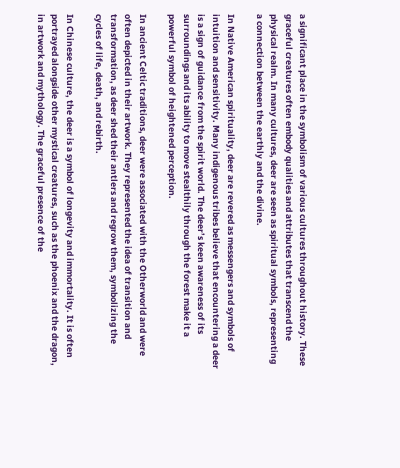a significant place in the symbolism of various cultures throughout history. These graceful creatures often embody qualities and attributes that transcend the physical realm. In many cultures, deer are seen as spiritual symbols, representing a connection between the earthly and the divine.

In Native American spirituality, deer are revered as messengers and symbols of intuition and sensitivity. Many indigenous tribes believe that encountering a deer is a sign of guidance from the spirit world. The deer’s keen awareness of its surroundings and its ability to move stealthily through the forest make it a powerful symbol of heightened perception.

In ancient Celtic traditions, deer were associated with the Otherworld and were often depicted in their artwork. They represented the idea of transition and transformation, as deer shed their antlers and regrow them, symbolizing the cycles of life, death, and rebirth.

In Chinese culture, the deer is a symbol of longevity and immortality. It is often portrayed alongside other mystical creatures, such as the phoenix and the dragon, in artwork and mythology. The graceful presence of the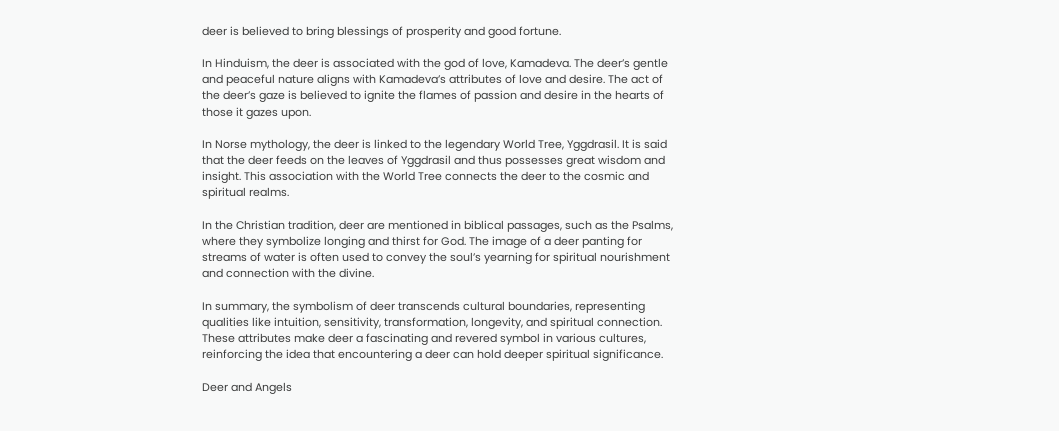deer is believed to bring blessings of prosperity and good fortune.

In Hinduism, the deer is associated with the god of love, Kamadeva. The deer’s gentle and peaceful nature aligns with Kamadeva’s attributes of love and desire. The act of the deer’s gaze is believed to ignite the flames of passion and desire in the hearts of those it gazes upon.

In Norse mythology, the deer is linked to the legendary World Tree, Yggdrasil. It is said that the deer feeds on the leaves of Yggdrasil and thus possesses great wisdom and insight. This association with the World Tree connects the deer to the cosmic and spiritual realms.

In the Christian tradition, deer are mentioned in biblical passages, such as the Psalms, where they symbolize longing and thirst for God. The image of a deer panting for streams of water is often used to convey the soul’s yearning for spiritual nourishment and connection with the divine.

In summary, the symbolism of deer transcends cultural boundaries, representing qualities like intuition, sensitivity, transformation, longevity, and spiritual connection. These attributes make deer a fascinating and revered symbol in various cultures, reinforcing the idea that encountering a deer can hold deeper spiritual significance.

Deer and Angels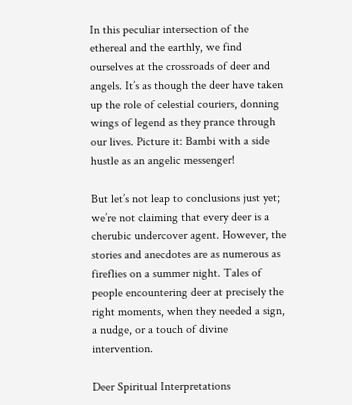In this peculiar intersection of the ethereal and the earthly, we find ourselves at the crossroads of deer and angels. It’s as though the deer have taken up the role of celestial couriers, donning wings of legend as they prance through our lives. Picture it: Bambi with a side hustle as an angelic messenger!

But let’s not leap to conclusions just yet; we’re not claiming that every deer is a cherubic undercover agent. However, the stories and anecdotes are as numerous as fireflies on a summer night. Tales of people encountering deer at precisely the right moments, when they needed a sign, a nudge, or a touch of divine intervention.

Deer Spiritual Interpretations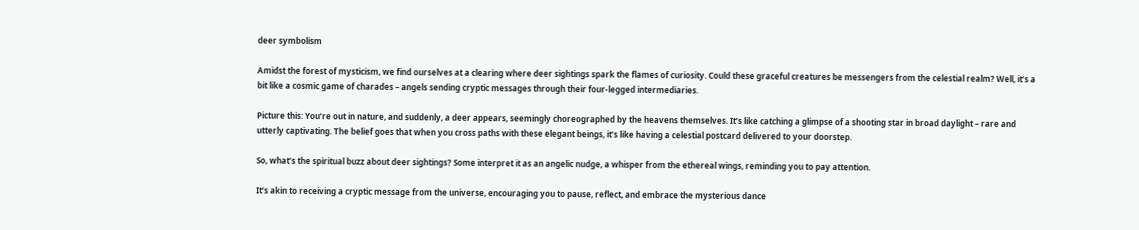deer symbolism

Amidst the forest of mysticism, we find ourselves at a clearing where deer sightings spark the flames of curiosity. Could these graceful creatures be messengers from the celestial realm? Well, it’s a bit like a cosmic game of charades – angels sending cryptic messages through their four-legged intermediaries.

Picture this: You’re out in nature, and suddenly, a deer appears, seemingly choreographed by the heavens themselves. It’s like catching a glimpse of a shooting star in broad daylight – rare and utterly captivating. The belief goes that when you cross paths with these elegant beings, it’s like having a celestial postcard delivered to your doorstep.

So, what’s the spiritual buzz about deer sightings? Some interpret it as an angelic nudge, a whisper from the ethereal wings, reminding you to pay attention.

It’s akin to receiving a cryptic message from the universe, encouraging you to pause, reflect, and embrace the mysterious dance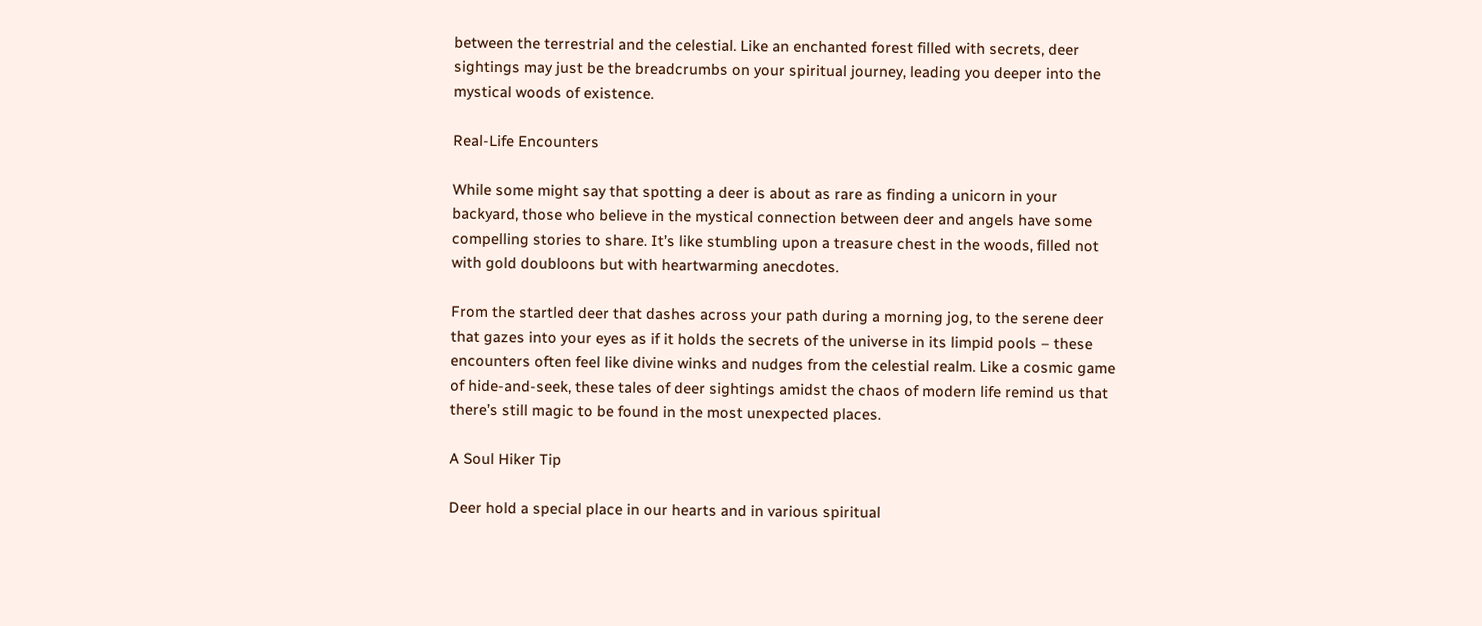between the terrestrial and the celestial. Like an enchanted forest filled with secrets, deer sightings may just be the breadcrumbs on your spiritual journey, leading you deeper into the mystical woods of existence.

Real-Life Encounters

While some might say that spotting a deer is about as rare as finding a unicorn in your backyard, those who believe in the mystical connection between deer and angels have some compelling stories to share. It’s like stumbling upon a treasure chest in the woods, filled not with gold doubloons but with heartwarming anecdotes.

From the startled deer that dashes across your path during a morning jog, to the serene deer that gazes into your eyes as if it holds the secrets of the universe in its limpid pools – these encounters often feel like divine winks and nudges from the celestial realm. Like a cosmic game of hide-and-seek, these tales of deer sightings amidst the chaos of modern life remind us that there’s still magic to be found in the most unexpected places.

A Soul Hiker Tip

Deer hold a special place in our hearts and in various spiritual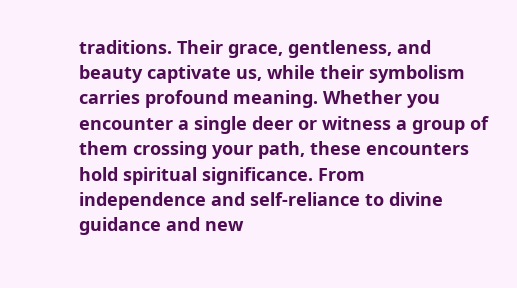traditions. Their grace, gentleness, and beauty captivate us, while their symbolism carries profound meaning. Whether you encounter a single deer or witness a group of them crossing your path, these encounters hold spiritual significance. From independence and self-reliance to divine guidance and new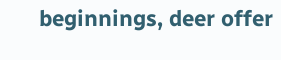beginnings, deer offer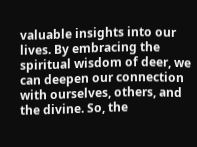valuable insights into our lives. By embracing the spiritual wisdom of deer, we can deepen our connection with ourselves, others, and the divine. So, the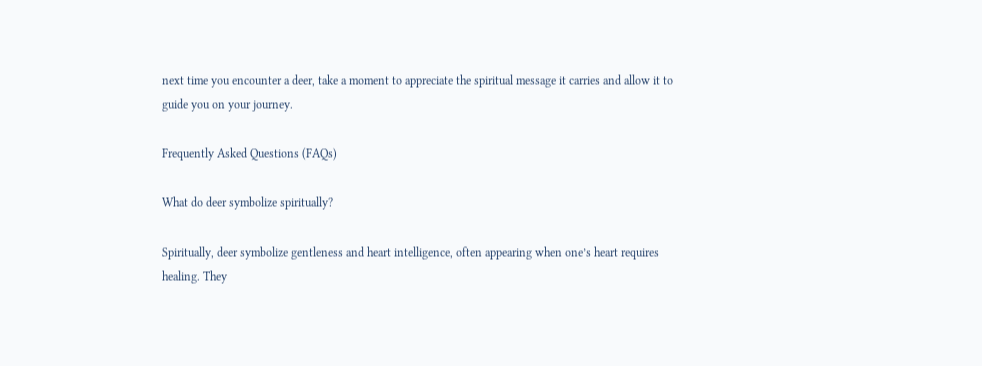next time you encounter a deer, take a moment to appreciate the spiritual message it carries and allow it to guide you on your journey.

Frequently Asked Questions (FAQs)

What do deer symbolize spiritually?

Spiritually, deer symbolize gentleness and heart intelligence, often appearing when one’s heart requires healing. They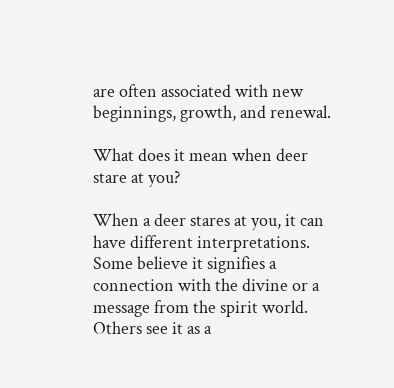are often associated with new beginnings, growth, and renewal.

What does it mean when deer stare at you?

When a deer stares at you, it can have different interpretations. Some believe it signifies a connection with the divine or a message from the spirit world. Others see it as a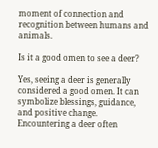moment of connection and recognition between humans and animals.

Is it a good omen to see a deer?

Yes, seeing a deer is generally considered a good omen. It can symbolize blessings, guidance, and positive change. Encountering a deer often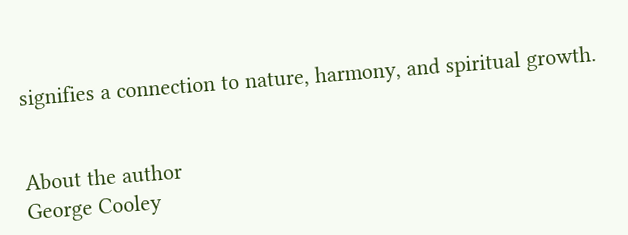signifies a connection to nature, harmony, and spiritual growth.


About the author
George Cooley